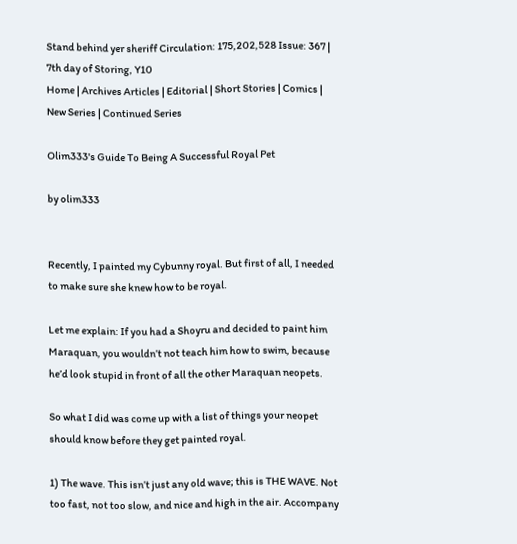Stand behind yer sheriff Circulation: 175,202,528 Issue: 367 | 7th day of Storing, Y10
Home | Archives Articles | Editorial | Short Stories | Comics | New Series | Continued Series

Olim333's Guide To Being A Successful Royal Pet

by olim333


Recently, I painted my Cybunny royal. But first of all, I needed to make sure she knew how to be royal.

Let me explain: If you had a Shoyru and decided to paint him Maraquan, you wouldn’t not teach him how to swim, because he’d look stupid in front of all the other Maraquan neopets.

So what I did was come up with a list of things your neopet should know before they get painted royal.

1) The wave. This isn’t just any old wave; this is THE WAVE. Not too fast, not too slow, and nice and high in the air. Accompany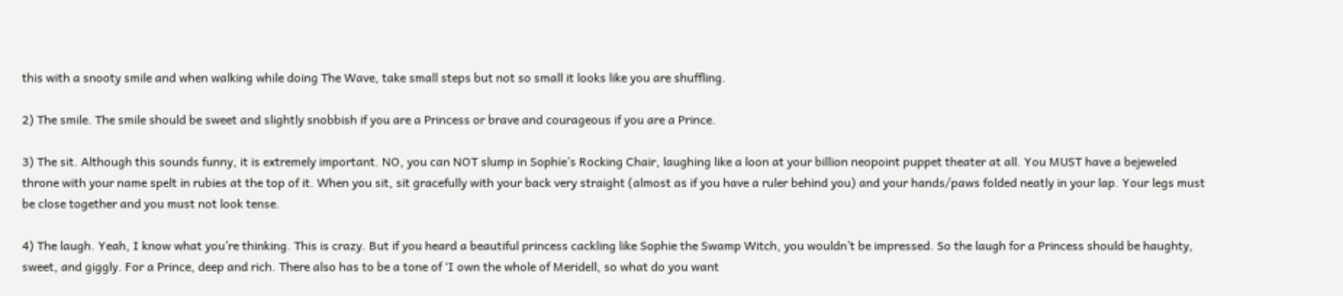this with a snooty smile and when walking while doing The Wave, take small steps but not so small it looks like you are shuffling.

2) The smile. The smile should be sweet and slightly snobbish if you are a Princess or brave and courageous if you are a Prince.

3) The sit. Although this sounds funny, it is extremely important. NO, you can NOT slump in Sophie’s Rocking Chair, laughing like a loon at your billion neopoint puppet theater at all. You MUST have a bejeweled throne with your name spelt in rubies at the top of it. When you sit, sit gracefully with your back very straight (almost as if you have a ruler behind you) and your hands/paws folded neatly in your lap. Your legs must be close together and you must not look tense.

4) The laugh. Yeah, I know what you’re thinking. This is crazy. But if you heard a beautiful princess cackling like Sophie the Swamp Witch, you wouldn’t be impressed. So the laugh for a Princess should be haughty, sweet, and giggly. For a Prince, deep and rich. There also has to be a tone of ‘I own the whole of Meridell, so what do you want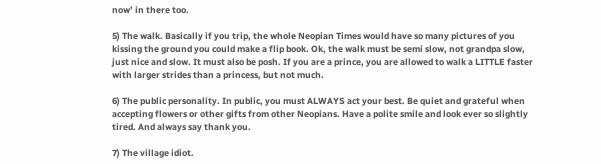now’ in there too.

5) The walk. Basically if you trip, the whole Neopian Times would have so many pictures of you kissing the ground you could make a flip book. Ok, the walk must be semi slow, not grandpa slow, just nice and slow. It must also be posh. If you are a prince, you are allowed to walk a LITTLE faster with larger strides than a princess, but not much.

6) The public personality. In public, you must ALWAYS act your best. Be quiet and grateful when accepting flowers or other gifts from other Neopians. Have a polite smile and look ever so slightly tired. And always say thank you.

7) The village idiot.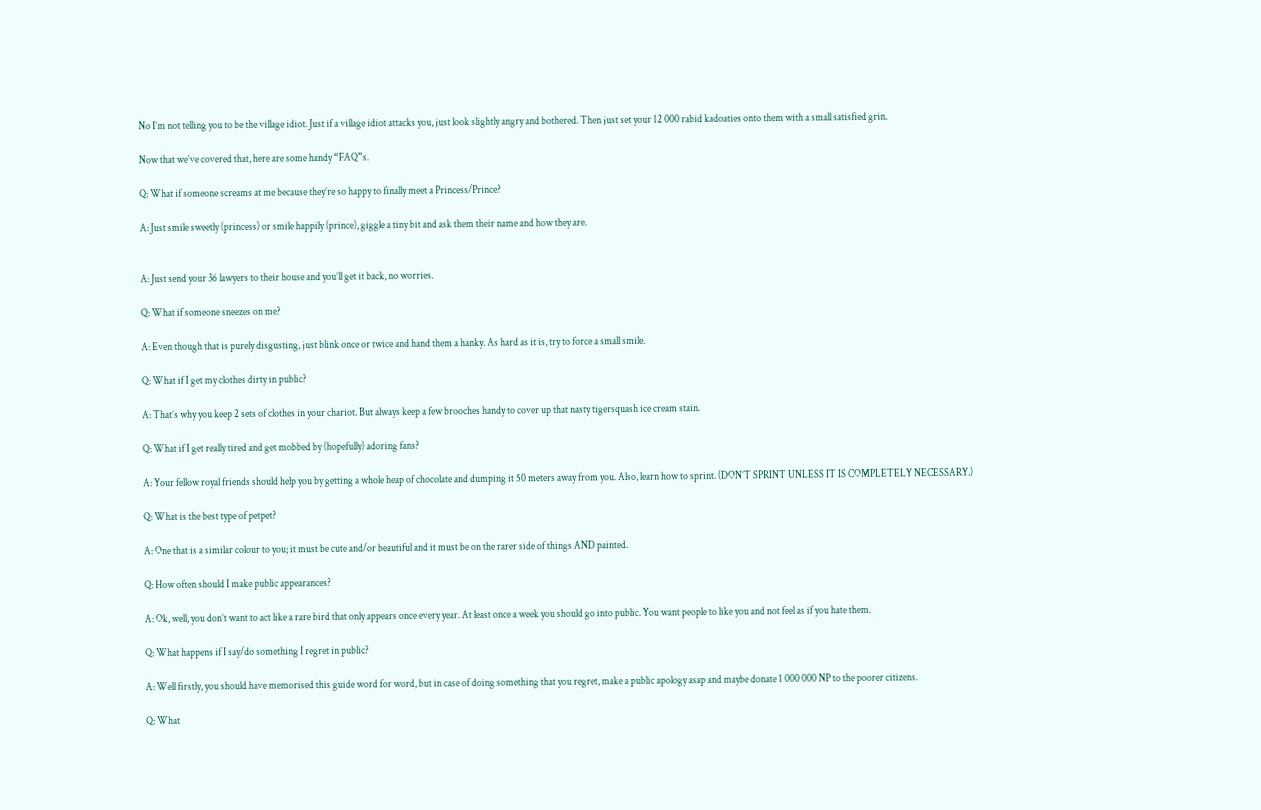No I’m not telling you to be the village idiot. Just if a village idiot attacks you, just look slightly angry and bothered. Then just set your 12 000 rabid kadoaties onto them with a small satisfied grin.

Now that we’ve covered that, here are some handy “FAQ”s.

Q: What if someone screams at me because they’re so happy to finally meet a Princess/Prince?

A: Just smile sweetly (princess) or smile happily (prince), giggle a tiny bit and ask them their name and how they are.


A: Just send your 36 lawyers to their house and you’ll get it back, no worries.

Q: What if someone sneezes on me?

A: Even though that is purely disgusting, just blink once or twice and hand them a hanky. As hard as it is, try to force a small smile.

Q: What if I get my clothes dirty in public?

A: That’s why you keep 2 sets of clothes in your chariot. But always keep a few brooches handy to cover up that nasty tigersquash ice cream stain.

Q: What if I get really tired and get mobbed by (hopefully) adoring fans?

A: Your fellow royal friends should help you by getting a whole heap of chocolate and dumping it 50 meters away from you. Also, learn how to sprint. (DON’T SPRINT UNLESS IT IS COMPLETELY NECESSARY.)

Q: What is the best type of petpet?

A: One that is a similar colour to you; it must be cute and/or beautiful and it must be on the rarer side of things AND painted.

Q: How often should I make public appearances?

A: Ok, well, you don’t want to act like a rare bird that only appears once every year. At least once a week you should go into public. You want people to like you and not feel as if you hate them.

Q: What happens if I say/do something I regret in public?

A: Well firstly, you should have memorised this guide word for word, but in case of doing something that you regret, make a public apology asap and maybe donate 1 000 000 NP to the poorer citizens.

Q: What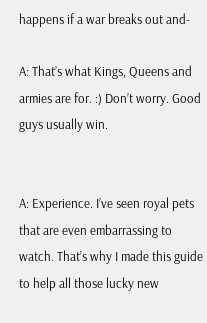happens if a war breaks out and-

A: That’s what Kings, Queens and armies are for. :) Don’t worry. Good guys usually win.


A: Experience. I’ve seen royal pets that are even embarrassing to watch. That’s why I made this guide to help all those lucky new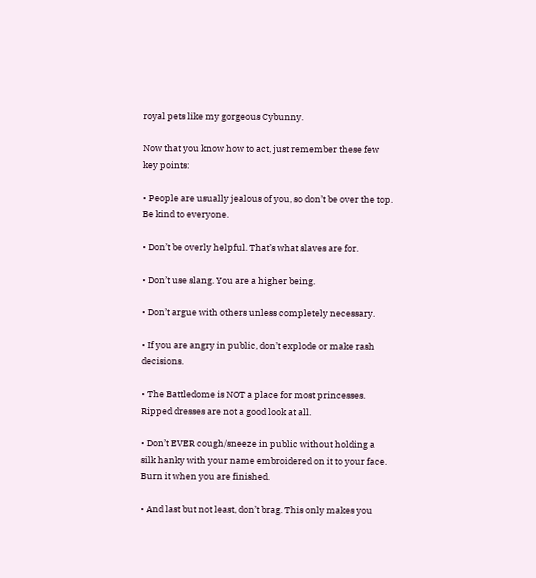royal pets like my gorgeous Cybunny.

Now that you know how to act, just remember these few key points:

• People are usually jealous of you, so don’t be over the top. Be kind to everyone.

• Don’t be overly helpful. That’s what slaves are for.

• Don’t use slang. You are a higher being.

• Don’t argue with others unless completely necessary.

• If you are angry in public, don’t explode or make rash decisions.

• The Battledome is NOT a place for most princesses. Ripped dresses are not a good look at all.

• Don’t EVER cough/sneeze in public without holding a silk hanky with your name embroidered on it to your face. Burn it when you are finished.

• And last but not least, don’t brag. This only makes you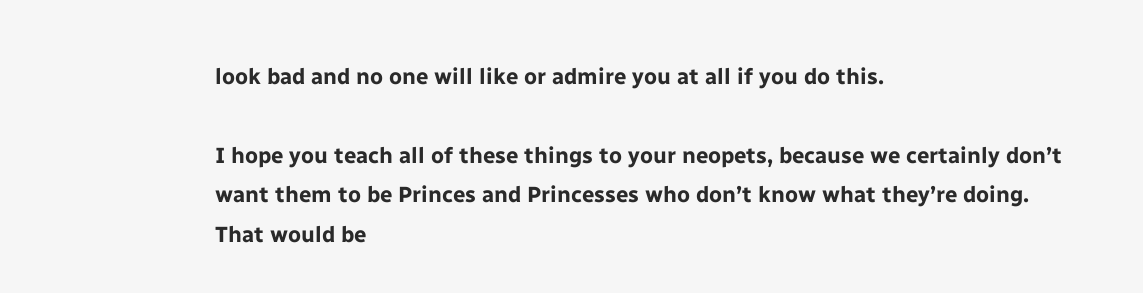look bad and no one will like or admire you at all if you do this.

I hope you teach all of these things to your neopets, because we certainly don’t want them to be Princes and Princesses who don’t know what they’re doing. That would be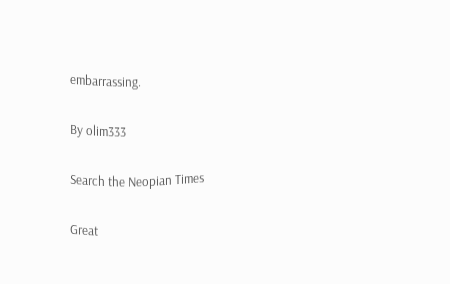embarrassing.

By olim333

Search the Neopian Times

Great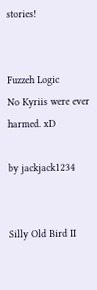stories!


Fuzzeh Logic
No Kyriis were ever harmed. xD

by jackjack1234


Silly Old Bird II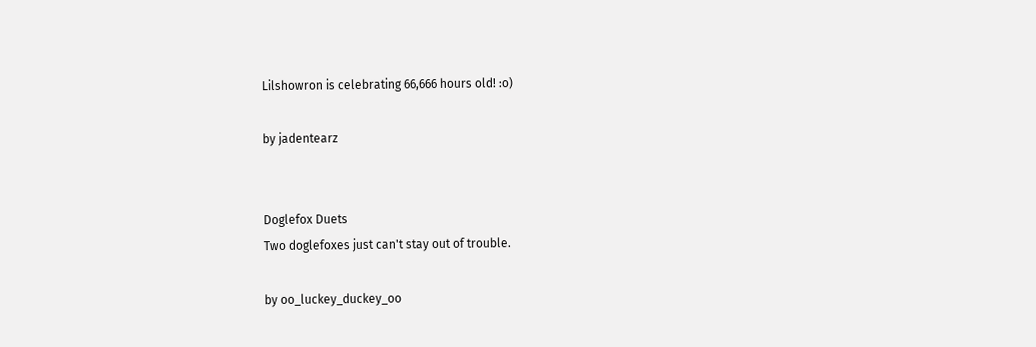Lilshowron is celebrating 66,666 hours old! :o)

by jadentearz


Doglefox Duets
Two doglefoxes just can't stay out of trouble.

by oo_luckey_duckey_oo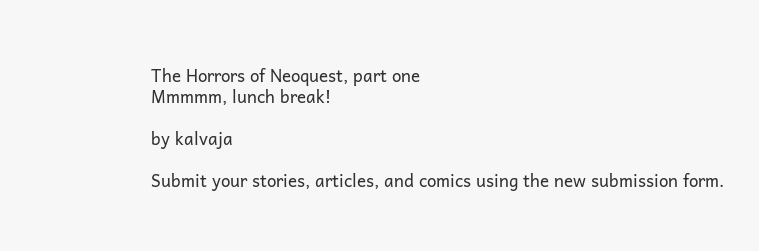The Horrors of Neoquest, part one
Mmmmm, lunch break!

by kalvaja

Submit your stories, articles, and comics using the new submission form.